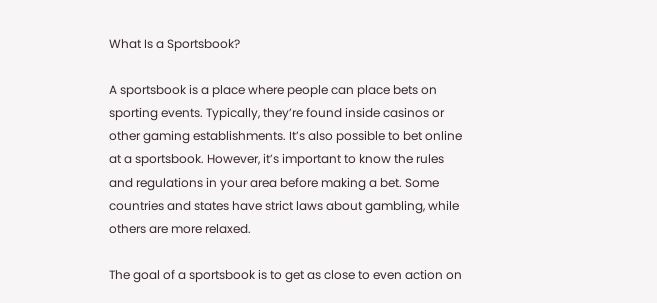What Is a Sportsbook?

A sportsbook is a place where people can place bets on sporting events. Typically, they’re found inside casinos or other gaming establishments. It’s also possible to bet online at a sportsbook. However, it’s important to know the rules and regulations in your area before making a bet. Some countries and states have strict laws about gambling, while others are more relaxed.

The goal of a sportsbook is to get as close to even action on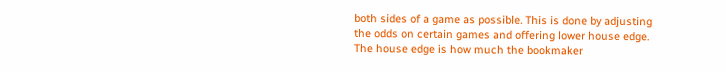both sides of a game as possible. This is done by adjusting the odds on certain games and offering lower house edge. The house edge is how much the bookmaker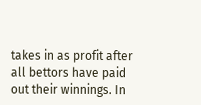takes in as profit after all bettors have paid out their winnings. In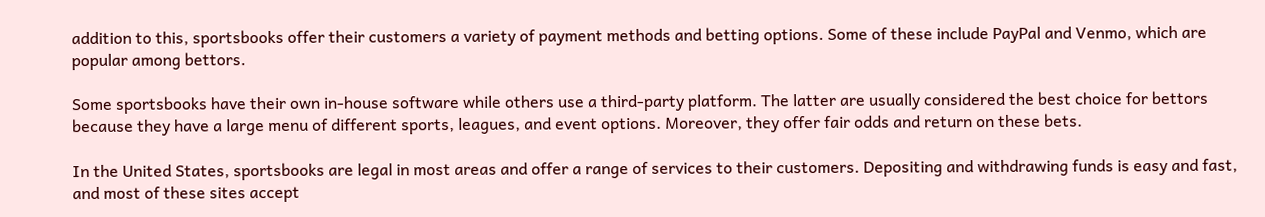addition to this, sportsbooks offer their customers a variety of payment methods and betting options. Some of these include PayPal and Venmo, which are popular among bettors.

Some sportsbooks have their own in-house software while others use a third-party platform. The latter are usually considered the best choice for bettors because they have a large menu of different sports, leagues, and event options. Moreover, they offer fair odds and return on these bets.

In the United States, sportsbooks are legal in most areas and offer a range of services to their customers. Depositing and withdrawing funds is easy and fast, and most of these sites accept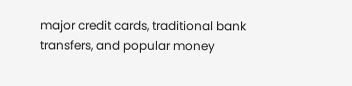major credit cards, traditional bank transfers, and popular money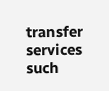transfer services such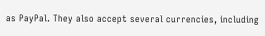as PayPal. They also accept several currencies, including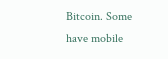Bitcoin. Some have mobile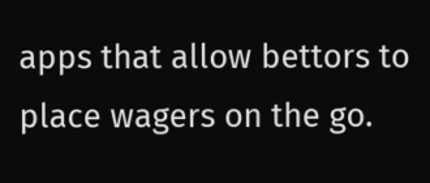apps that allow bettors to place wagers on the go.